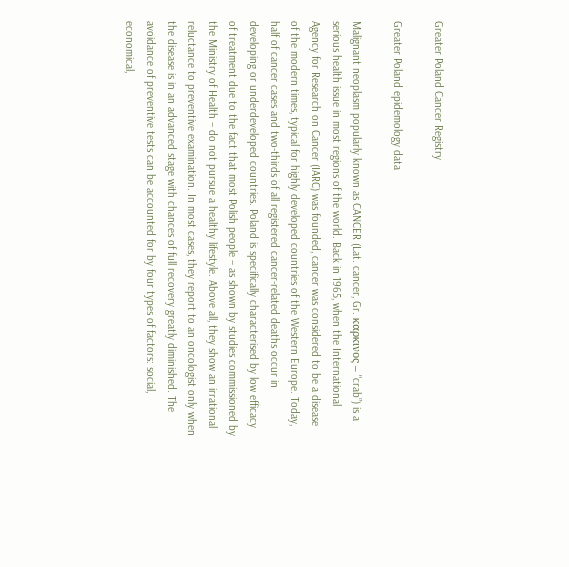Greater Poland Cancer Registry

Greater Poland epidemology data

Malignant neoplasm popularly known as CANCER (Lat. cancer, Gr. καρκινος – "crab”) is a serious health issue in most regions of the world. Back in 1965, when the International Agency for Research on Cancer (IARC) was founded, cancer was considered to be a disease of the modern times, typical for highly developed countries of the Western Europe. Today, half of cancer cases and two-thirds of all registered cancer-related deaths occur in developing or underdeveloped countries. Poland is specifically characterised by low efficacy of treatment due to the fact that most Polish people – as shown by studies commissioned by the Ministry of Health – do not pursue a healthy lifestyle. Above all, they show an irrational reluctance to preventive examination. In most cases, they report to an oncologist only when the disease is in an advanced stage with chances of full recovery greatly diminished. The avoidance of preventive tests can be accounted for by four types of factors: social, economical,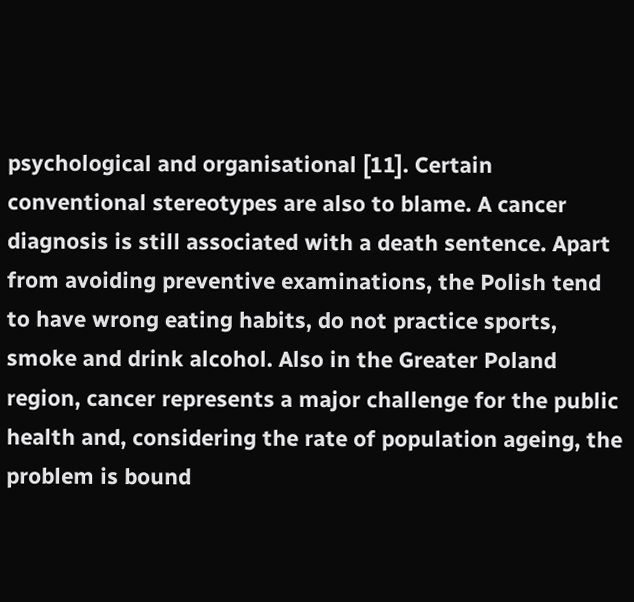psychological and organisational [11]. Certain conventional stereotypes are also to blame. A cancer diagnosis is still associated with a death sentence. Apart from avoiding preventive examinations, the Polish tend to have wrong eating habits, do not practice sports, smoke and drink alcohol. Also in the Greater Poland region, cancer represents a major challenge for the public health and, considering the rate of population ageing, the problem is bound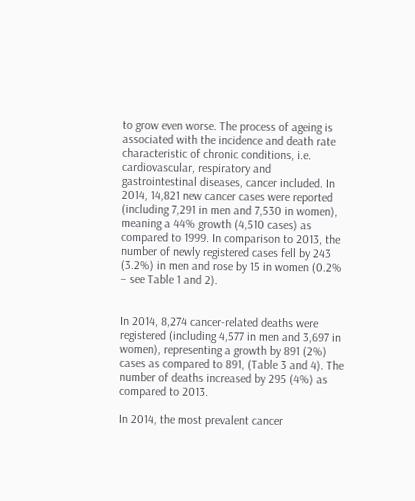to grow even worse. The process of ageing is associated with the incidence and death rate characteristic of chronic conditions, i.e. cardiovascular, respiratory and gastrointestinal diseases, cancer included. In 2014, 14,821 new cancer cases were reported (including 7,291 in men and 7,530 in women), meaning a 44% growth (4,510 cases) as compared to 1999. In comparison to 2013, the number of newly registered cases fell by 243 (3.2%) in men and rose by 15 in women (0.2% – see Table 1 and 2).


In 2014, 8,274 cancer-related deaths were registered (including 4,577 in men and 3,697 in women), representing a growth by 891 (2%) cases as compared to 891, (Table 3 and 4). The number of deaths increased by 295 (4%) as compared to 2013.

In 2014, the most prevalent cancer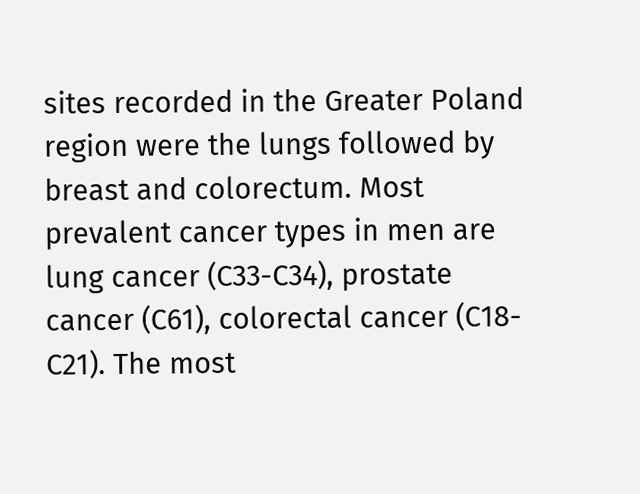sites recorded in the Greater Poland region were the lungs followed by breast and colorectum. Most prevalent cancer types in men are lung cancer (C33-C34), prostate cancer (C61), colorectal cancer (C18-C21). The most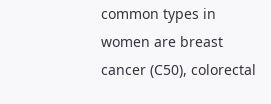common types in women are breast cancer (C50), colorectal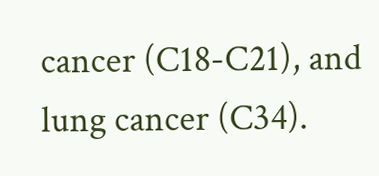cancer (C18-C21), and lung cancer (C34).